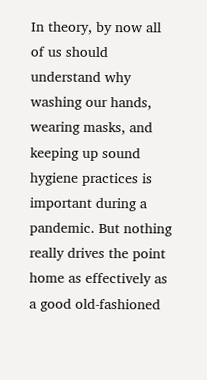In theory, by now all of us should understand why washing our hands, wearing masks, and keeping up sound hygiene practices is important during a pandemic. But nothing really drives the point home as effectively as a good old-fashioned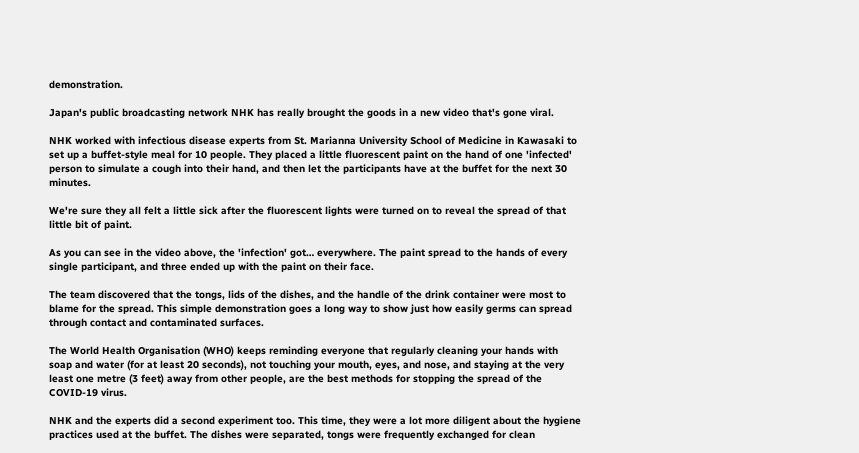demonstration.

Japan's public broadcasting network NHK has really brought the goods in a new video that's gone viral.

NHK worked with infectious disease experts from St. Marianna University School of Medicine in Kawasaki to set up a buffet-style meal for 10 people. They placed a little fluorescent paint on the hand of one 'infected' person to simulate a cough into their hand, and then let the participants have at the buffet for the next 30 minutes.

We're sure they all felt a little sick after the fluorescent lights were turned on to reveal the spread of that little bit of paint.

As you can see in the video above, the 'infection' got… everywhere. The paint spread to the hands of every single participant, and three ended up with the paint on their face.

The team discovered that the tongs, lids of the dishes, and the handle of the drink container were most to blame for the spread. This simple demonstration goes a long way to show just how easily germs can spread through contact and contaminated surfaces.

The World Health Organisation (WHO) keeps reminding everyone that regularly cleaning your hands with soap and water (for at least 20 seconds), not touching your mouth, eyes, and nose, and staying at the very least one metre (3 feet) away from other people, are the best methods for stopping the spread of the COVID-19 virus.

NHK and the experts did a second experiment too. This time, they were a lot more diligent about the hygiene practices used at the buffet. The dishes were separated, tongs were frequently exchanged for clean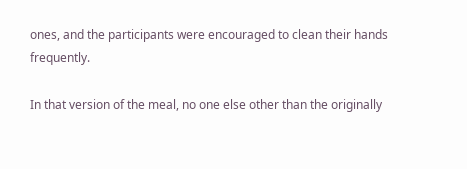ones, and the participants were encouraged to clean their hands frequently.

In that version of the meal, no one else other than the originally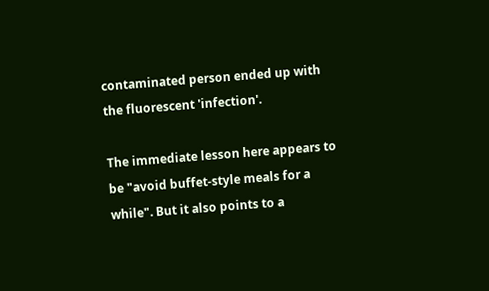contaminated person ended up with the fluorescent 'infection'.

The immediate lesson here appears to be "avoid buffet-style meals for a while". But it also points to a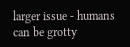larger issue - humans can be grotty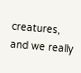creatures, and we really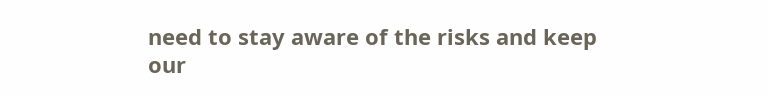need to stay aware of the risks and keep our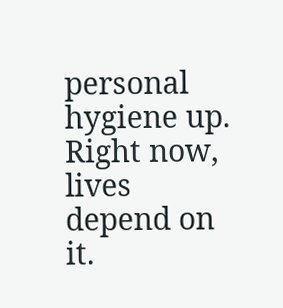personal hygiene up. Right now, lives depend on it.